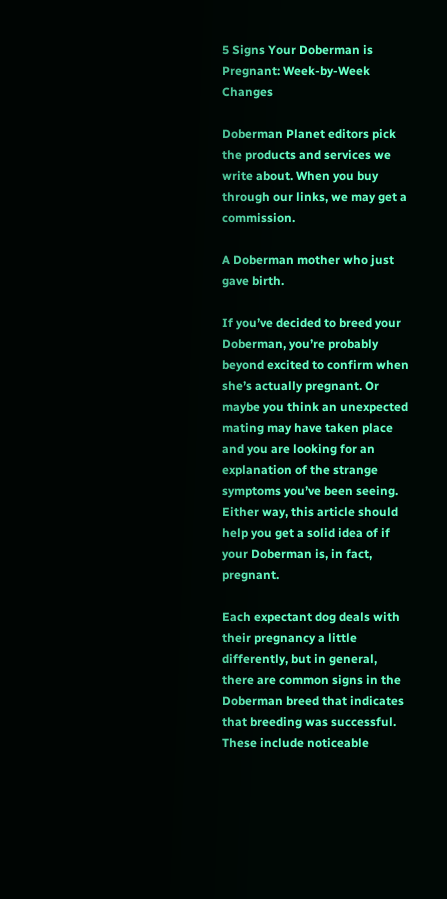5 Signs Your Doberman is Pregnant: Week-by-Week Changes

Doberman Planet editors pick the products and services we write about. When you buy through our links, we may get a commission.

A Doberman mother who just gave birth.

If you’ve decided to breed your Doberman, you’re probably beyond excited to confirm when she’s actually pregnant. Or maybe you think an unexpected mating may have taken place and you are looking for an explanation of the strange symptoms you’ve been seeing. Either way, this article should help you get a solid idea of if your Doberman is, in fact, pregnant.

Each expectant dog deals with their pregnancy a little differently, but in general, there are common signs in the Doberman breed that indicates that breeding was successful. These include noticeable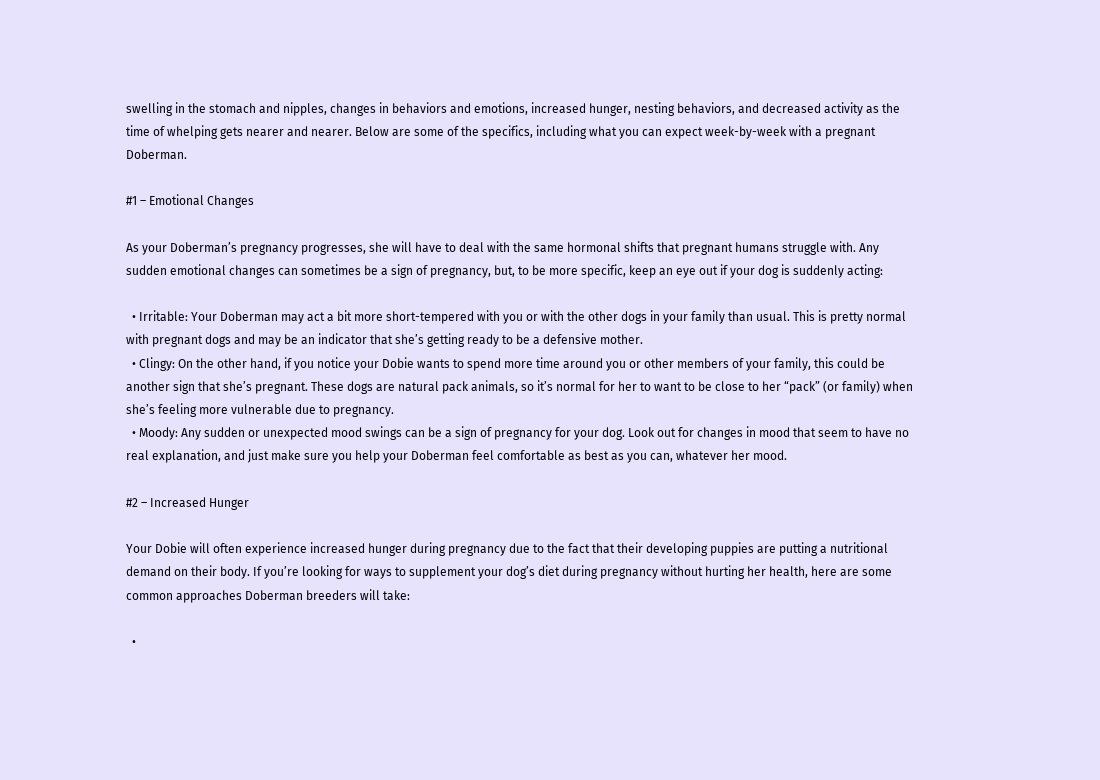swelling in the stomach and nipples, changes in behaviors and emotions, increased hunger, nesting behaviors, and decreased activity as the time of whelping gets nearer and nearer. Below are some of the specifics, including what you can expect week-by-week with a pregnant Doberman.

#1 – Emotional Changes

As your Doberman’s pregnancy progresses, she will have to deal with the same hormonal shifts that pregnant humans struggle with. Any sudden emotional changes can sometimes be a sign of pregnancy, but, to be more specific, keep an eye out if your dog is suddenly acting:

  • Irritable: Your Doberman may act a bit more short-tempered with you or with the other dogs in your family than usual. This is pretty normal with pregnant dogs and may be an indicator that she’s getting ready to be a defensive mother.
  • Clingy: On the other hand, if you notice your Dobie wants to spend more time around you or other members of your family, this could be another sign that she’s pregnant. These dogs are natural pack animals, so it’s normal for her to want to be close to her “pack” (or family) when she’s feeling more vulnerable due to pregnancy.
  • Moody: Any sudden or unexpected mood swings can be a sign of pregnancy for your dog. Look out for changes in mood that seem to have no real explanation, and just make sure you help your Doberman feel comfortable as best as you can, whatever her mood.

#2 – Increased Hunger

Your Dobie will often experience increased hunger during pregnancy due to the fact that their developing puppies are putting a nutritional demand on their body. If you’re looking for ways to supplement your dog’s diet during pregnancy without hurting her health, here are some common approaches Doberman breeders will take:

  •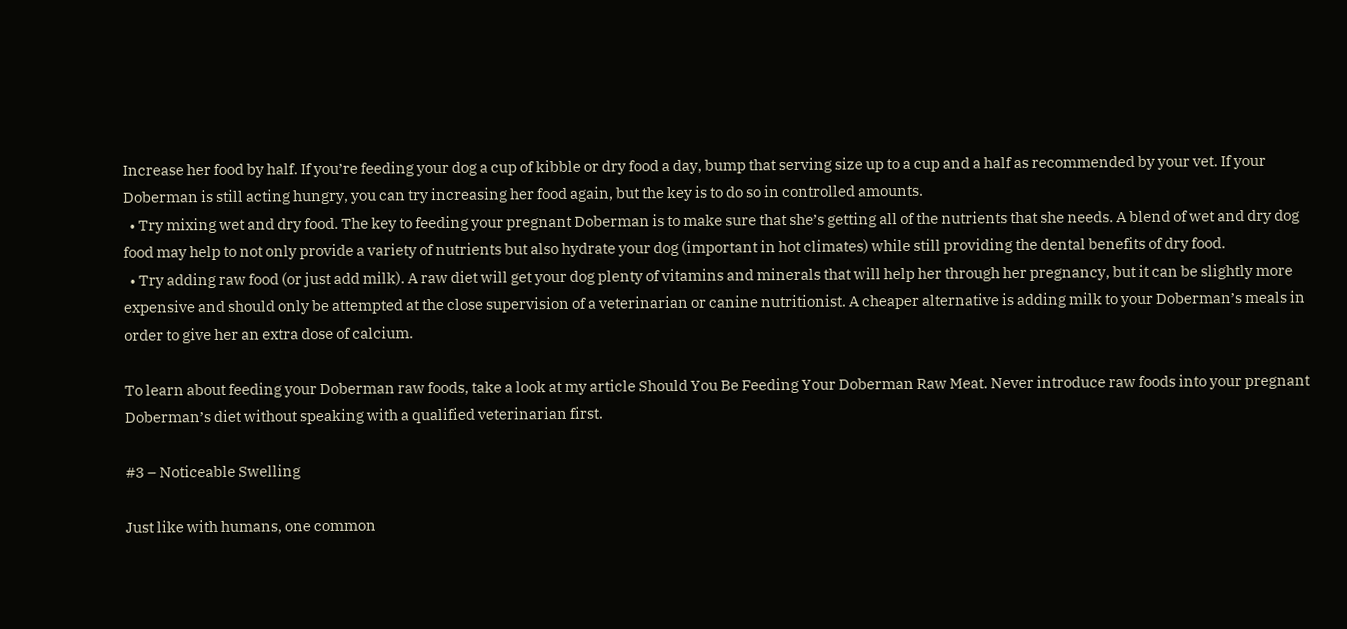Increase her food by half. If you’re feeding your dog a cup of kibble or dry food a day, bump that serving size up to a cup and a half as recommended by your vet. If your Doberman is still acting hungry, you can try increasing her food again, but the key is to do so in controlled amounts.
  • Try mixing wet and dry food. The key to feeding your pregnant Doberman is to make sure that she’s getting all of the nutrients that she needs. A blend of wet and dry dog food may help to not only provide a variety of nutrients but also hydrate your dog (important in hot climates) while still providing the dental benefits of dry food.
  • Try adding raw food (or just add milk). A raw diet will get your dog plenty of vitamins and minerals that will help her through her pregnancy, but it can be slightly more expensive and should only be attempted at the close supervision of a veterinarian or canine nutritionist. A cheaper alternative is adding milk to your Doberman’s meals in order to give her an extra dose of calcium.

To learn about feeding your Doberman raw foods, take a look at my article Should You Be Feeding Your Doberman Raw Meat. Never introduce raw foods into your pregnant Doberman’s diet without speaking with a qualified veterinarian first.

#3 – Noticeable Swelling

Just like with humans, one common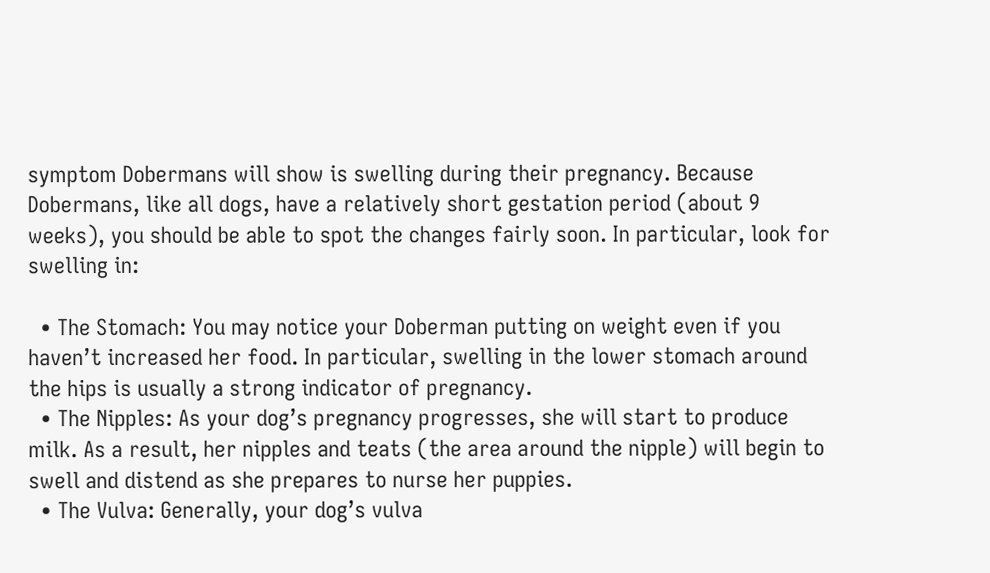symptom Dobermans will show is swelling during their pregnancy. Because Dobermans, like all dogs, have a relatively short gestation period (about 9 weeks), you should be able to spot the changes fairly soon. In particular, look for swelling in:

  • The Stomach: You may notice your Doberman putting on weight even if you haven’t increased her food. In particular, swelling in the lower stomach around the hips is usually a strong indicator of pregnancy.
  • The Nipples: As your dog’s pregnancy progresses, she will start to produce milk. As a result, her nipples and teats (the area around the nipple) will begin to swell and distend as she prepares to nurse her puppies.
  • The Vulva: Generally, your dog’s vulva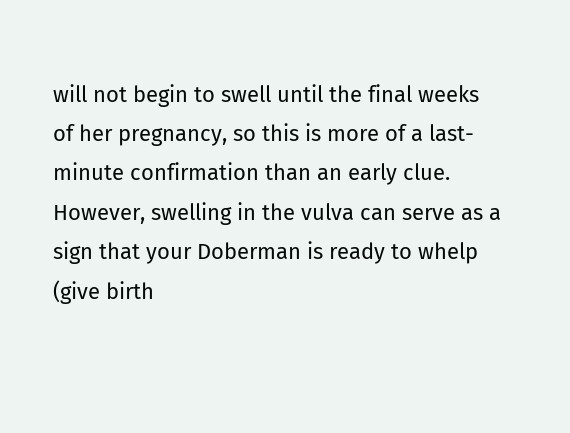will not begin to swell until the final weeks of her pregnancy, so this is more of a last-minute confirmation than an early clue. However, swelling in the vulva can serve as a sign that your Doberman is ready to whelp (give birth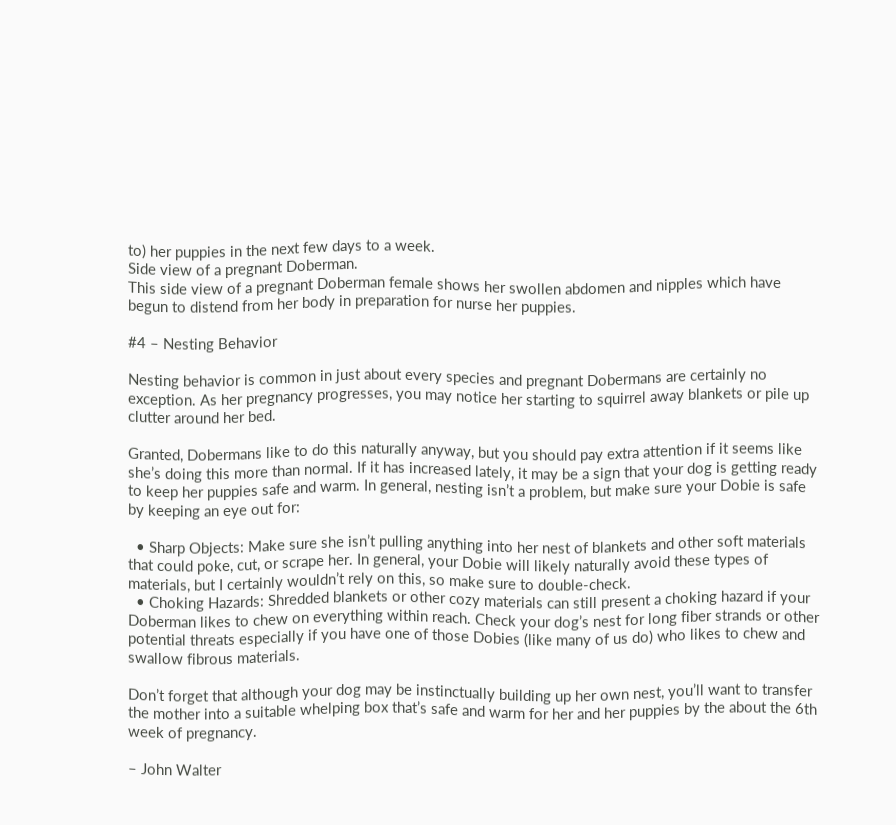to) her puppies in the next few days to a week.
Side view of a pregnant Doberman.
This side view of a pregnant Doberman female shows her swollen abdomen and nipples which have begun to distend from her body in preparation for nurse her puppies.

#4 – Nesting Behavior

Nesting behavior is common in just about every species and pregnant Dobermans are certainly no exception. As her pregnancy progresses, you may notice her starting to squirrel away blankets or pile up clutter around her bed.

Granted, Dobermans like to do this naturally anyway, but you should pay extra attention if it seems like she’s doing this more than normal. If it has increased lately, it may be a sign that your dog is getting ready to keep her puppies safe and warm. In general, nesting isn’t a problem, but make sure your Dobie is safe by keeping an eye out for:

  • Sharp Objects: Make sure she isn’t pulling anything into her nest of blankets and other soft materials that could poke, cut, or scrape her. In general, your Dobie will likely naturally avoid these types of materials, but I certainly wouldn’t rely on this, so make sure to double-check.
  • Choking Hazards: Shredded blankets or other cozy materials can still present a choking hazard if your Doberman likes to chew on everything within reach. Check your dog’s nest for long fiber strands or other potential threats especially if you have one of those Dobies (like many of us do) who likes to chew and swallow fibrous materials.

Don’t forget that although your dog may be instinctually building up her own nest, you’ll want to transfer the mother into a suitable whelping box that’s safe and warm for her and her puppies by the about the 6th week of pregnancy.

– John Walter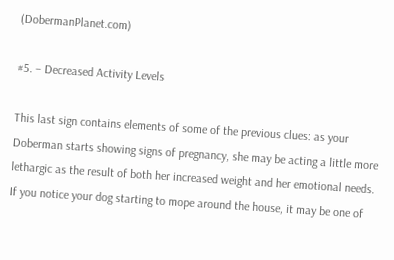(DobermanPlanet.com)

#5. – Decreased Activity Levels

This last sign contains elements of some of the previous clues: as your Doberman starts showing signs of pregnancy, she may be acting a little more lethargic as the result of both her increased weight and her emotional needs. If you notice your dog starting to mope around the house, it may be one of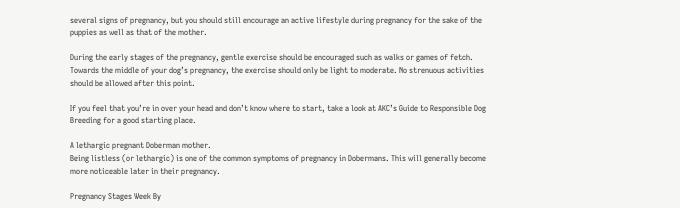several signs of pregnancy, but you should still encourage an active lifestyle during pregnancy for the sake of the puppies as well as that of the mother.

During the early stages of the pregnancy, gentle exercise should be encouraged such as walks or games of fetch. Towards the middle of your dog’s pregnancy, the exercise should only be light to moderate. No strenuous activities should be allowed after this point.

If you feel that you’re in over your head and don’t know where to start, take a look at AKC’s Guide to Responsible Dog Breeding for a good starting place.

A lethargic pregnant Doberman mother.
Being listless (or lethargic) is one of the common symptoms of pregnancy in Dobermans. This will generally become more noticeable later in their pregnancy.

Pregnancy Stages Week By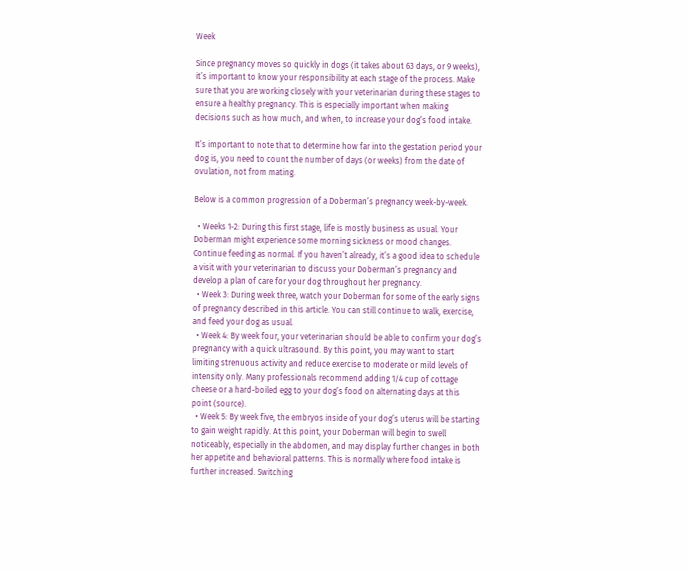Week

Since pregnancy moves so quickly in dogs (it takes about 63 days, or 9 weeks), it’s important to know your responsibility at each stage of the process. Make sure that you are working closely with your veterinarian during these stages to ensure a healthy pregnancy. This is especially important when making decisions such as how much, and when, to increase your dog’s food intake.

It’s important to note that to determine how far into the gestation period your dog is, you need to count the number of days (or weeks) from the date of ovulation, not from mating.

Below is a common progression of a Doberman’s pregnancy week-by-week.

  • Weeks 1-2: During this first stage, life is mostly business as usual. Your Doberman might experience some morning sickness or mood changes. Continue feeding as normal. If you haven’t already, it’s a good idea to schedule a visit with your veterinarian to discuss your Doberman’s pregnancy and develop a plan of care for your dog throughout her pregnancy.
  • Week 3: During week three, watch your Doberman for some of the early signs of pregnancy described in this article. You can still continue to walk, exercise, and feed your dog as usual.
  • Week 4: By week four, your veterinarian should be able to confirm your dog’s pregnancy with a quick ultrasound. By this point, you may want to start limiting strenuous activity and reduce exercise to moderate or mild levels of intensity only. Many professionals recommend adding 1/4 cup of cottage cheese or a hard-boiled egg to your dog’s food on alternating days at this point (source).
  • Week 5: By week five, the embryos inside of your dog’s uterus will be starting to gain weight rapidly. At this point, your Doberman will begin to swell noticeably, especially in the abdomen, and may display further changes in both her appetite and behavioral patterns. This is normally where food intake is further increased. Switching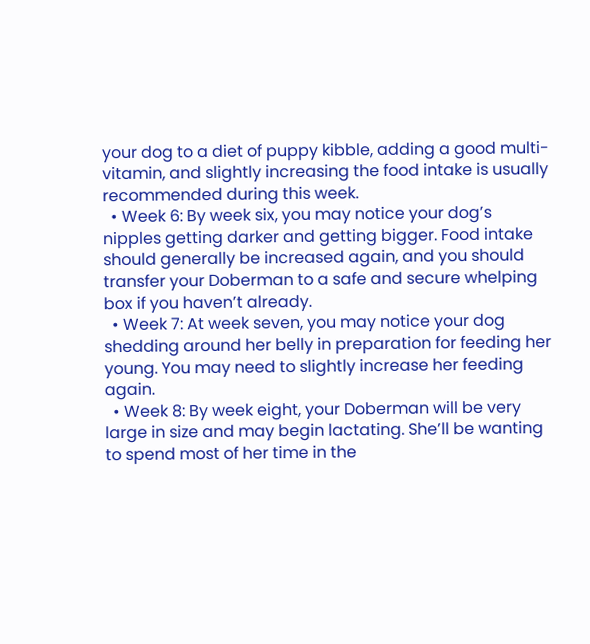your dog to a diet of puppy kibble, adding a good multi-vitamin, and slightly increasing the food intake is usually recommended during this week.
  • Week 6: By week six, you may notice your dog’s nipples getting darker and getting bigger. Food intake should generally be increased again, and you should transfer your Doberman to a safe and secure whelping box if you haven’t already.
  • Week 7: At week seven, you may notice your dog shedding around her belly in preparation for feeding her young. You may need to slightly increase her feeding again.
  • Week 8: By week eight, your Doberman will be very large in size and may begin lactating. She’ll be wanting to spend most of her time in the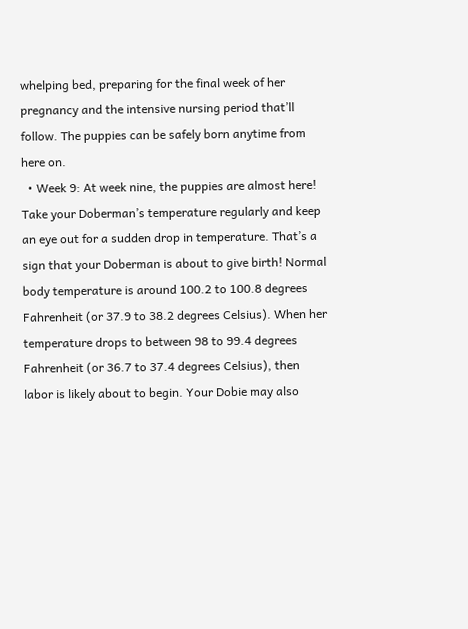whelping bed, preparing for the final week of her pregnancy and the intensive nursing period that’ll follow. The puppies can be safely born anytime from here on.
  • Week 9: At week nine, the puppies are almost here! Take your Doberman’s temperature regularly and keep an eye out for a sudden drop in temperature. That’s a sign that your Doberman is about to give birth! Normal body temperature is around 100.2 to 100.8 degrees Fahrenheit (or 37.9 to 38.2 degrees Celsius). When her temperature drops to between 98 to 99.4 degrees Fahrenheit (or 36.7 to 37.4 degrees Celsius), then labor is likely about to begin. Your Dobie may also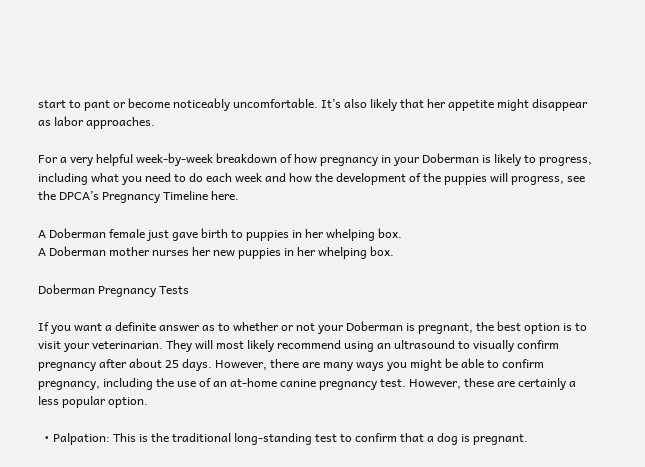start to pant or become noticeably uncomfortable. It’s also likely that her appetite might disappear as labor approaches.

For a very helpful week-by-week breakdown of how pregnancy in your Doberman is likely to progress, including what you need to do each week and how the development of the puppies will progress, see the DPCA’s Pregnancy Timeline here.

A Doberman female just gave birth to puppies in her whelping box.
A Doberman mother nurses her new puppies in her whelping box.

Doberman Pregnancy Tests

If you want a definite answer as to whether or not your Doberman is pregnant, the best option is to visit your veterinarian. They will most likely recommend using an ultrasound to visually confirm pregnancy after about 25 days. However, there are many ways you might be able to confirm pregnancy, including the use of an at-home canine pregnancy test. However, these are certainly a less popular option.

  • Palpation: This is the traditional long-standing test to confirm that a dog is pregnant.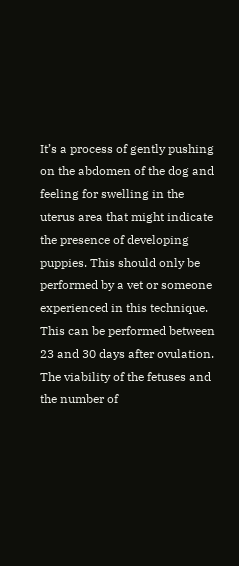It’s a process of gently pushing on the abdomen of the dog and feeling for swelling in the uterus area that might indicate the presence of developing puppies. This should only be performed by a vet or someone experienced in this technique. This can be performed between 23 and 30 days after ovulation. The viability of the fetuses and the number of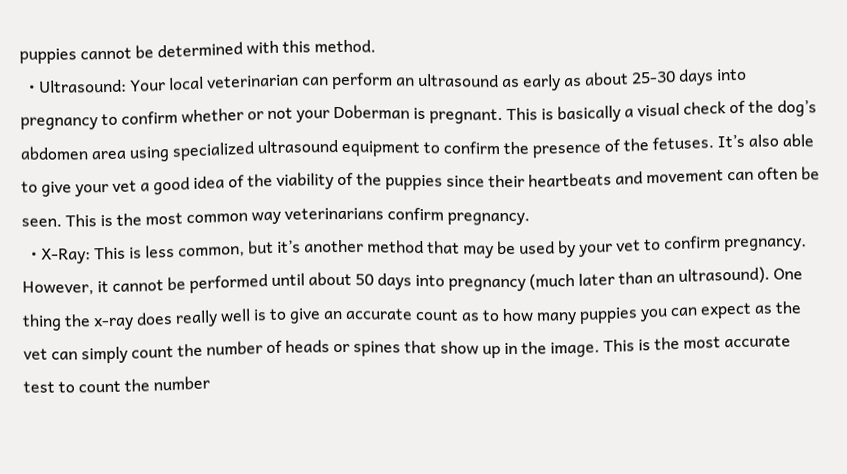puppies cannot be determined with this method.
  • Ultrasound: Your local veterinarian can perform an ultrasound as early as about 25-30 days into pregnancy to confirm whether or not your Doberman is pregnant. This is basically a visual check of the dog’s abdomen area using specialized ultrasound equipment to confirm the presence of the fetuses. It’s also able to give your vet a good idea of the viability of the puppies since their heartbeats and movement can often be seen. This is the most common way veterinarians confirm pregnancy.
  • X-Ray: This is less common, but it’s another method that may be used by your vet to confirm pregnancy. However, it cannot be performed until about 50 days into pregnancy (much later than an ultrasound). One thing the x-ray does really well is to give an accurate count as to how many puppies you can expect as the vet can simply count the number of heads or spines that show up in the image. This is the most accurate test to count the number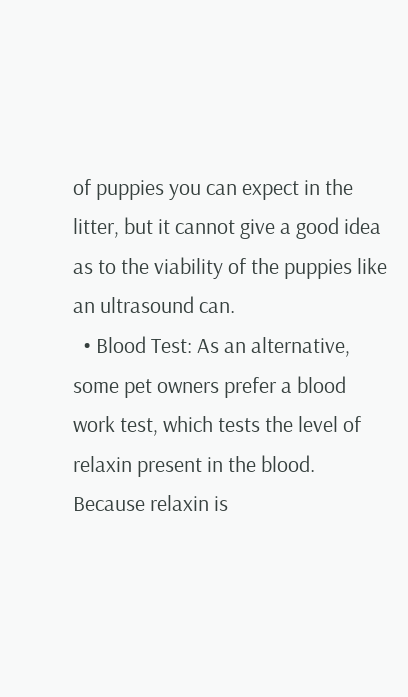of puppies you can expect in the litter, but it cannot give a good idea as to the viability of the puppies like an ultrasound can.
  • Blood Test: As an alternative, some pet owners prefer a blood work test, which tests the level of relaxin present in the blood. Because relaxin is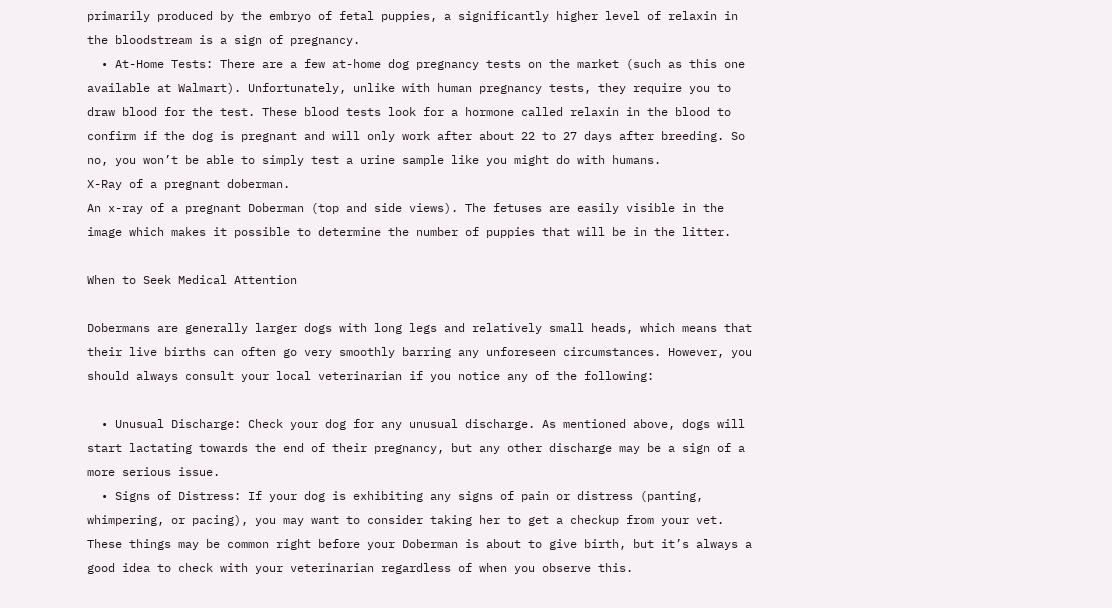primarily produced by the embryo of fetal puppies, a significantly higher level of relaxin in the bloodstream is a sign of pregnancy.
  • At-Home Tests: There are a few at-home dog pregnancy tests on the market (such as this one available at Walmart). Unfortunately, unlike with human pregnancy tests, they require you to draw blood for the test. These blood tests look for a hormone called relaxin in the blood to confirm if the dog is pregnant and will only work after about 22 to 27 days after breeding. So no, you won’t be able to simply test a urine sample like you might do with humans.
X-Ray of a pregnant doberman.
An x-ray of a pregnant Doberman (top and side views). The fetuses are easily visible in the image which makes it possible to determine the number of puppies that will be in the litter.

When to Seek Medical Attention

Dobermans are generally larger dogs with long legs and relatively small heads, which means that their live births can often go very smoothly barring any unforeseen circumstances. However, you should always consult your local veterinarian if you notice any of the following:

  • Unusual Discharge: Check your dog for any unusual discharge. As mentioned above, dogs will start lactating towards the end of their pregnancy, but any other discharge may be a sign of a more serious issue.
  • Signs of Distress: If your dog is exhibiting any signs of pain or distress (panting, whimpering, or pacing), you may want to consider taking her to get a checkup from your vet. These things may be common right before your Doberman is about to give birth, but it’s always a good idea to check with your veterinarian regardless of when you observe this.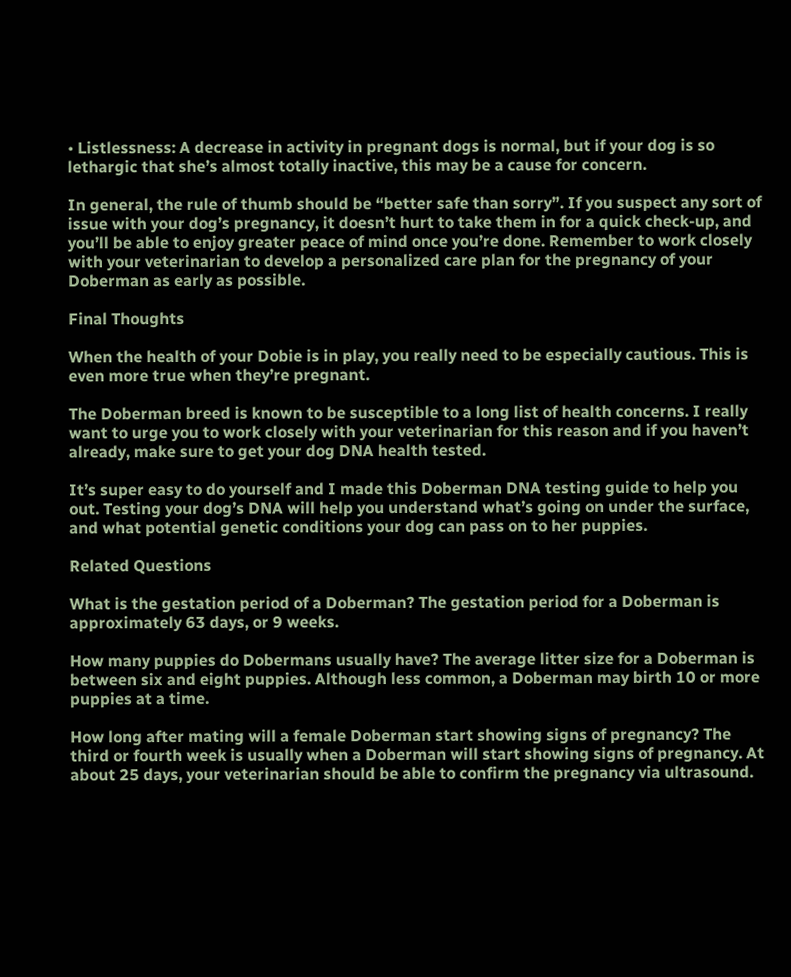• Listlessness: A decrease in activity in pregnant dogs is normal, but if your dog is so lethargic that she’s almost totally inactive, this may be a cause for concern.

In general, the rule of thumb should be “better safe than sorry”. If you suspect any sort of issue with your dog’s pregnancy, it doesn’t hurt to take them in for a quick check-up, and you’ll be able to enjoy greater peace of mind once you’re done. Remember to work closely with your veterinarian to develop a personalized care plan for the pregnancy of your Doberman as early as possible.

Final Thoughts

When the health of your Dobie is in play, you really need to be especially cautious. This is even more true when they’re pregnant.

The Doberman breed is known to be susceptible to a long list of health concerns. I really want to urge you to work closely with your veterinarian for this reason and if you haven’t already, make sure to get your dog DNA health tested.

It’s super easy to do yourself and I made this Doberman DNA testing guide to help you out. Testing your dog’s DNA will help you understand what’s going on under the surface, and what potential genetic conditions your dog can pass on to her puppies.

Related Questions

What is the gestation period of a Doberman? The gestation period for a Doberman is approximately 63 days, or 9 weeks.

How many puppies do Dobermans usually have? The average litter size for a Doberman is between six and eight puppies. Although less common, a Doberman may birth 10 or more puppies at a time.

How long after mating will a female Doberman start showing signs of pregnancy? The third or fourth week is usually when a Doberman will start showing signs of pregnancy. At about 25 days, your veterinarian should be able to confirm the pregnancy via ultrasound.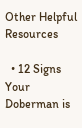Other Helpful Resources

  • 12 Signs Your Doberman is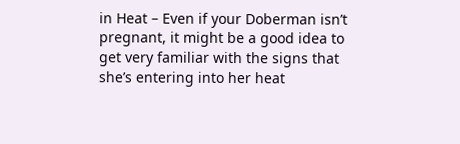in Heat – Even if your Doberman isn’t pregnant, it might be a good idea to get very familiar with the signs that she’s entering into her heat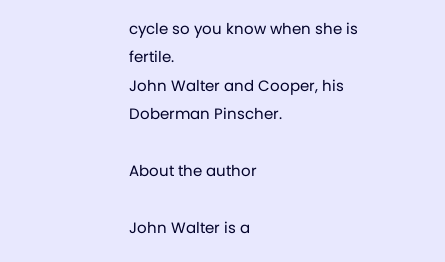cycle so you know when she is fertile.
John Walter and Cooper, his Doberman Pinscher.

About the author

John Walter is a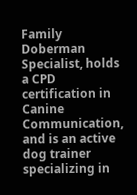Family Doberman Specialist, holds a CPD certification in Canine Communication, and is an active dog trainer specializing in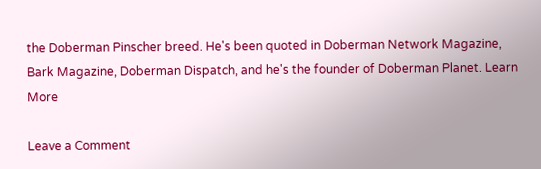the Doberman Pinscher breed. He's been quoted in Doberman Network Magazine, Bark Magazine, Doberman Dispatch, and he's the founder of Doberman Planet. Learn More

Leave a Comment